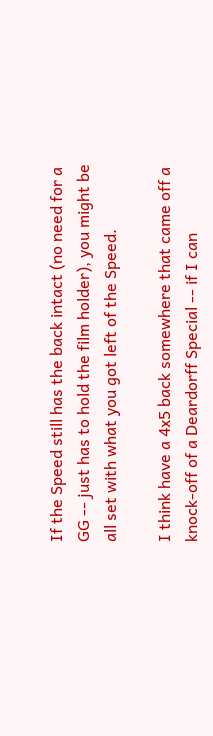If the Speed still has the back intact (no need for a GG -- just has to hold the film holder), you might be all set with what you got left of the Speed.

I think have a 4x5 back somewhere that came off a knock-off of a Deardorff Special -- if I can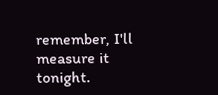remember, I'll measure it tonight.